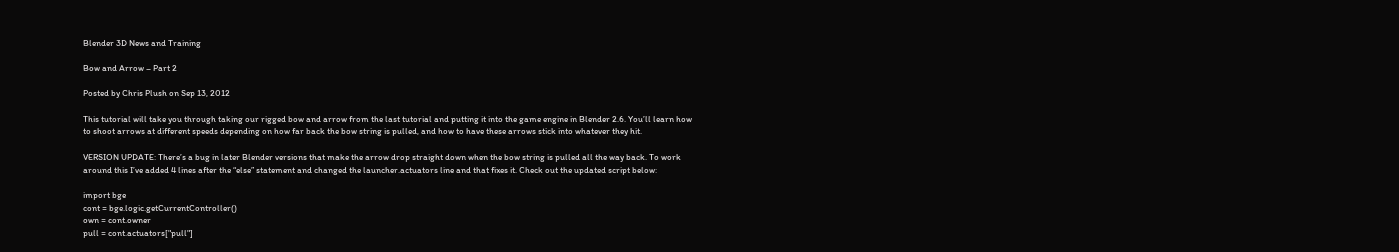Blender 3D News and Training

Bow and Arrow – Part 2

Posted by Chris Plush on Sep 13, 2012

This tutorial will take you through taking our rigged bow and arrow from the last tutorial and putting it into the game engine in Blender 2.6. You’ll learn how to shoot arrows at different speeds depending on how far back the bow string is pulled, and how to have these arrows stick into whatever they hit.

VERSION UPDATE: There’s a bug in later Blender versions that make the arrow drop straight down when the bow string is pulled all the way back. To work around this I’ve added 4 lines after the “else” statement and changed the launcher.actuators line and that fixes it. Check out the updated script below:

import bge
cont = bge.logic.getCurrentController()
own = cont.owner
pull = cont.actuators["pull"]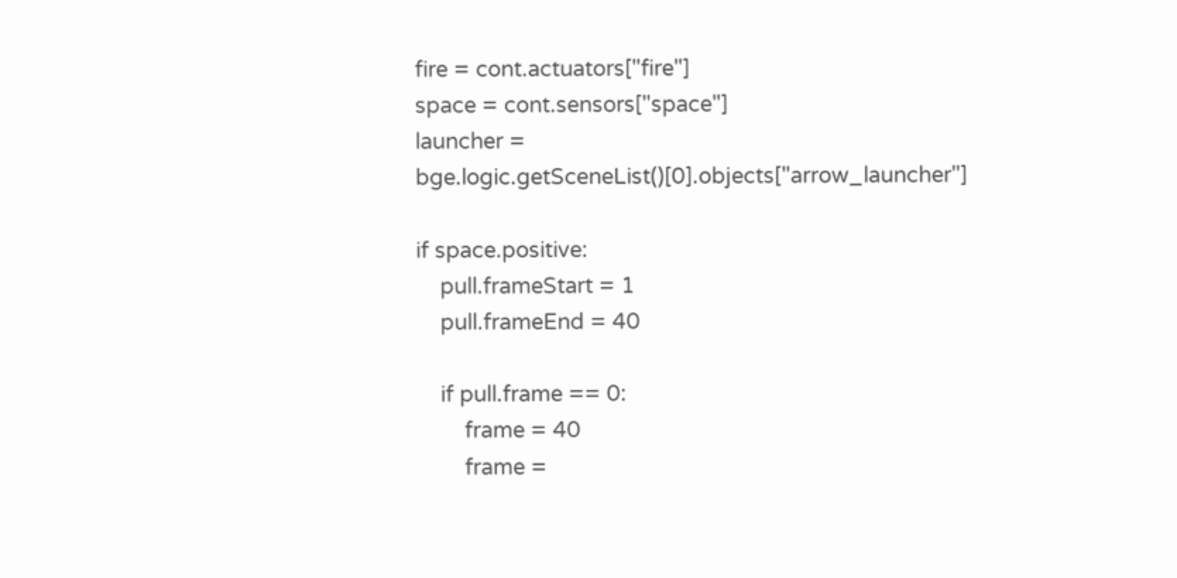fire = cont.actuators["fire"]
space = cont.sensors["space"]
launcher = bge.logic.getSceneList()[0].objects["arrow_launcher"]

if space.positive:
    pull.frameStart = 1
    pull.frameEnd = 40

    if pull.frame == 0:
        frame = 40
        frame =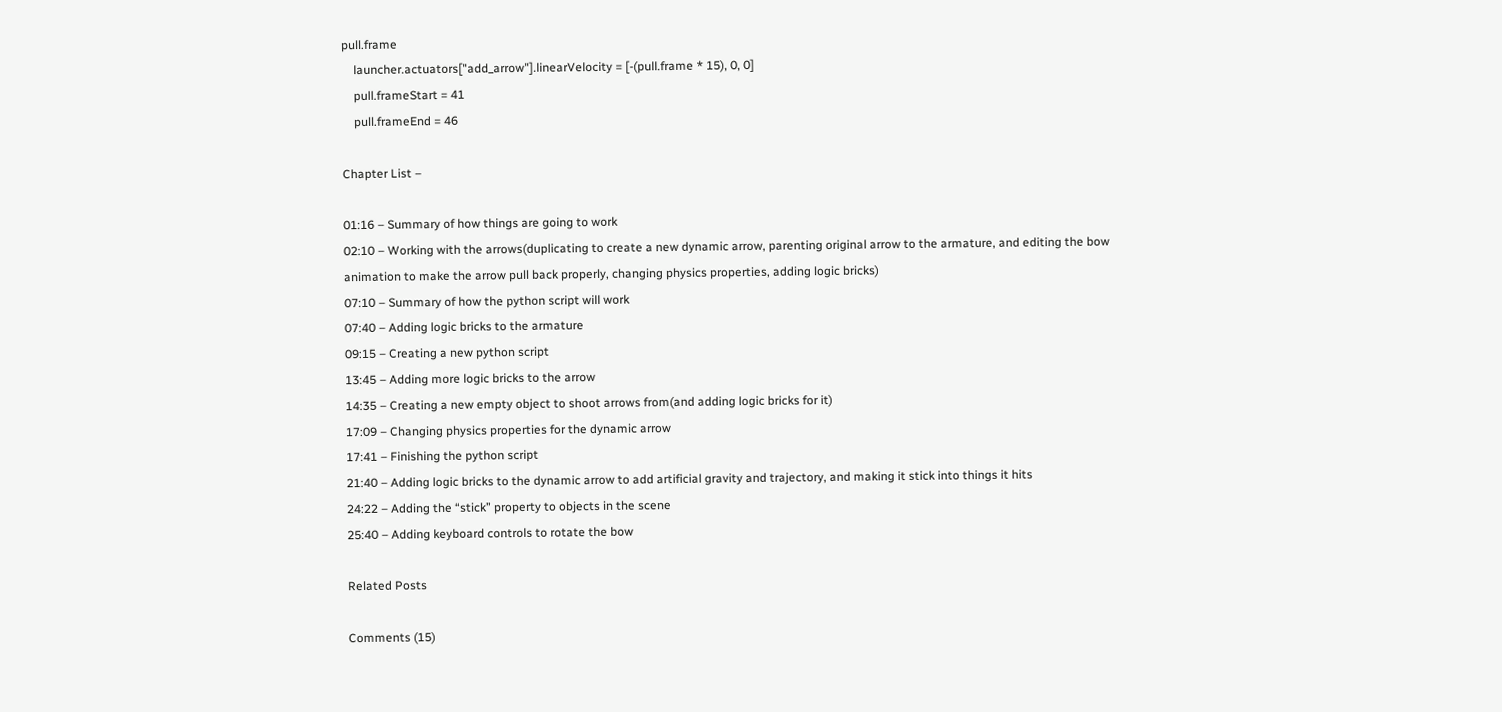pull.frame
    launcher.actuators["add_arrow"].linearVelocity = [-(pull.frame * 15), 0, 0]
    pull.frameStart = 41
    pull.frameEnd = 46

Chapter List –

01:16 – Summary of how things are going to work
02:10 – Working with the arrows(duplicating to create a new dynamic arrow, parenting original arrow to the armature, and editing the bow animation to make the arrow pull back properly, changing physics properties, adding logic bricks)
07:10 – Summary of how the python script will work
07:40 – Adding logic bricks to the armature
09:15 – Creating a new python script
13:45 – Adding more logic bricks to the arrow
14:35 – Creating a new empty object to shoot arrows from(and adding logic bricks for it)
17:09 – Changing physics properties for the dynamic arrow
17:41 – Finishing the python script
21:40 – Adding logic bricks to the dynamic arrow to add artificial gravity and trajectory, and making it stick into things it hits
24:22 – Adding the “stick” property to objects in the scene
25:40 – Adding keyboard controls to rotate the bow

Related Posts

Comments (15)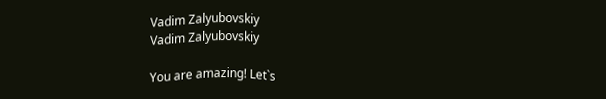Vadim Zalyubovskiy
Vadim Zalyubovskiy

You are amazing! Let`s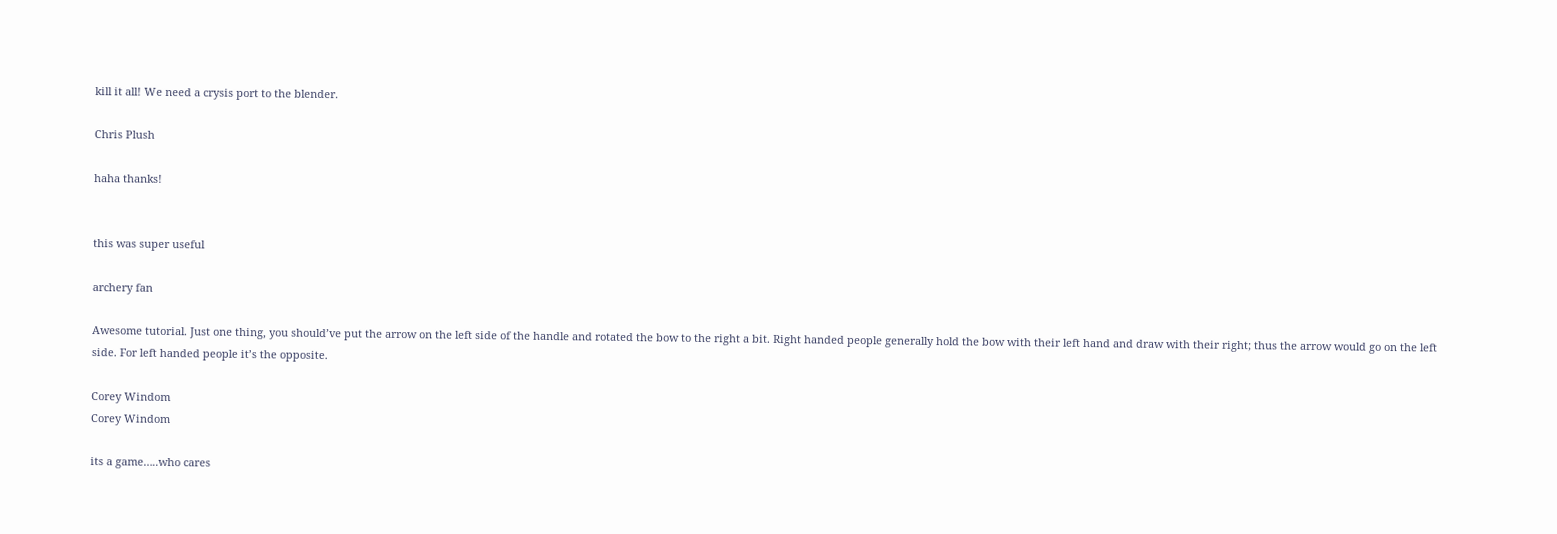kill it all! We need a crysis port to the blender.

Chris Plush

haha thanks!


this was super useful

archery fan

Awesome tutorial. Just one thing, you should’ve put the arrow on the left side of the handle and rotated the bow to the right a bit. Right handed people generally hold the bow with their left hand and draw with their right; thus the arrow would go on the left side. For left handed people it’s the opposite.

Corey Windom
Corey Windom

its a game…..who cares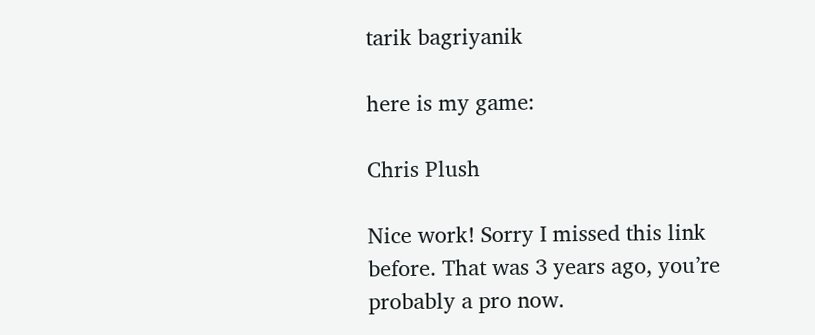tarik bagriyanik

here is my game:

Chris Plush

Nice work! Sorry I missed this link before. That was 3 years ago, you’re probably a pro now.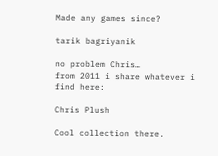Made any games since?

tarik bagriyanik

no problem Chris…
from 2011 i share whatever i find here:

Chris Plush

Cool collection there.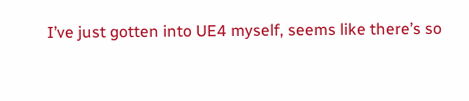I’ve just gotten into UE4 myself, seems like there’s so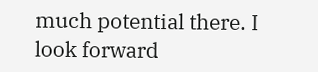much potential there. I look forward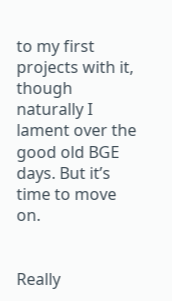to my first projects with it, though naturally I lament over the good old BGE days. But it’s time to move on.


Really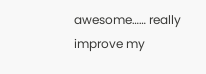awesome…… really improve my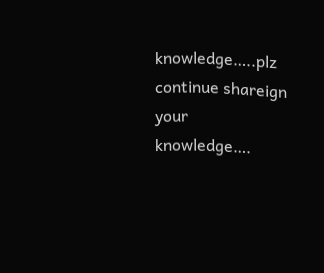knowledge…..plz continue shareign your knowledge….